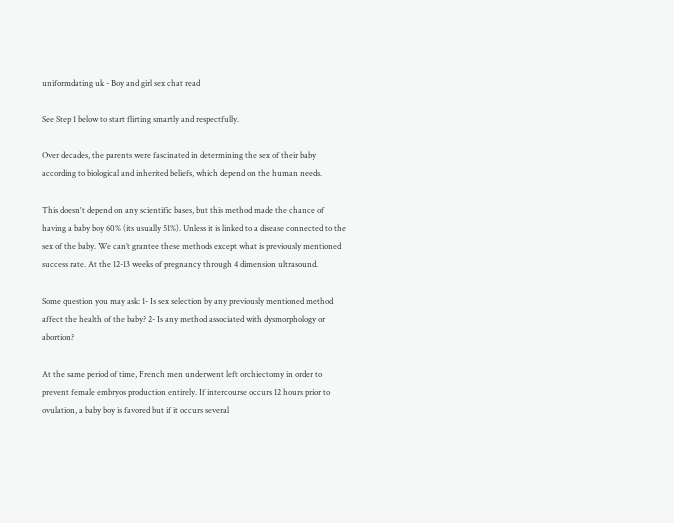uniformdating uk - Boy and girl sex chat read

See Step 1 below to start flirting smartly and respectfully.

Over decades, the parents were fascinated in determining the sex of their baby according to biological and inherited beliefs, which depend on the human needs.

This doesn't depend on any scientific bases, but this method made the chance of having a baby boy 60% (its usually 51%). Unless it is linked to a disease connected to the sex of the baby. We can’t grantee these methods except what is previously mentioned success rate. At the 12-13 weeks of pregnancy through 4 dimension ultrasound.

Some question you may ask: 1- Is sex selection by any previously mentioned method affect the health of the baby? 2- Is any method associated with dysmorphology or abortion?

At the same period of time, French men underwent left orchiectomy in order to prevent female embryos production entirely. If intercourse occurs 12 hours prior to ovulation, a baby boy is favored but if it occurs several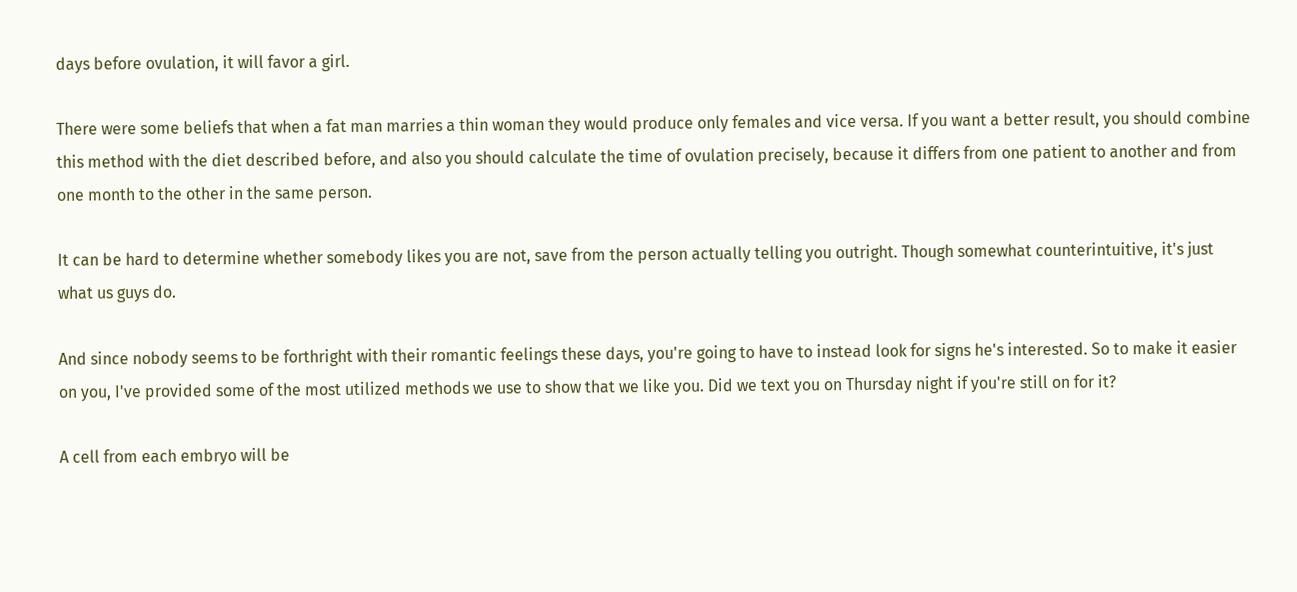days before ovulation, it will favor a girl.

There were some beliefs that when a fat man marries a thin woman they would produce only females and vice versa. If you want a better result, you should combine this method with the diet described before, and also you should calculate the time of ovulation precisely, because it differs from one patient to another and from one month to the other in the same person.

It can be hard to determine whether somebody likes you are not, save from the person actually telling you outright. Though somewhat counterintuitive, it's just what us guys do.

And since nobody seems to be forthright with their romantic feelings these days, you're going to have to instead look for signs he's interested. So to make it easier on you, I've provided some of the most utilized methods we use to show that we like you. Did we text you on Thursday night if you're still on for it?

A cell from each embryo will be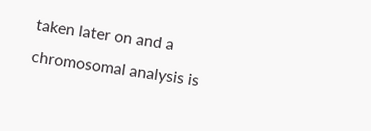taken later on and a chromosomal analysis is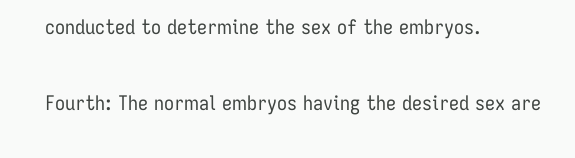conducted to determine the sex of the embryos.

Fourth: The normal embryos having the desired sex are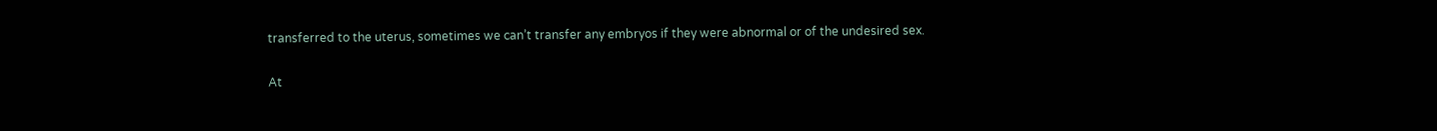transferred to the uterus, sometimes we can’t transfer any embryos if they were abnormal or of the undesired sex.

At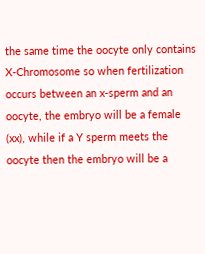the same time the oocyte only contains X-Chromosome so when fertilization occurs between an x-sperm and an oocyte, the embryo will be a female (xx), while if a Y sperm meets the oocyte then the embryo will be a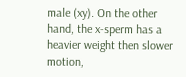male (xy). On the other hand, the x-sperm has a heavier weight then slower motion,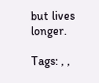but lives longer.

Tags: , ,